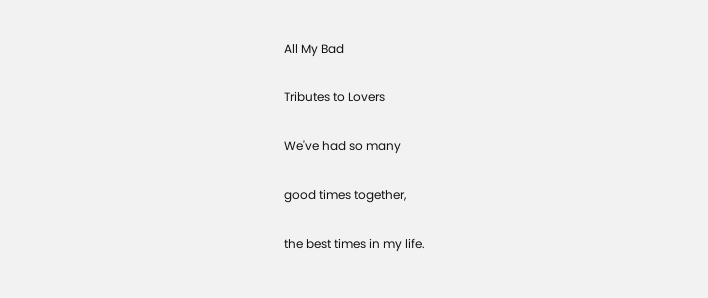All My Bad

Tributes to Lovers

We've had so many

good times together,

the best times in my life.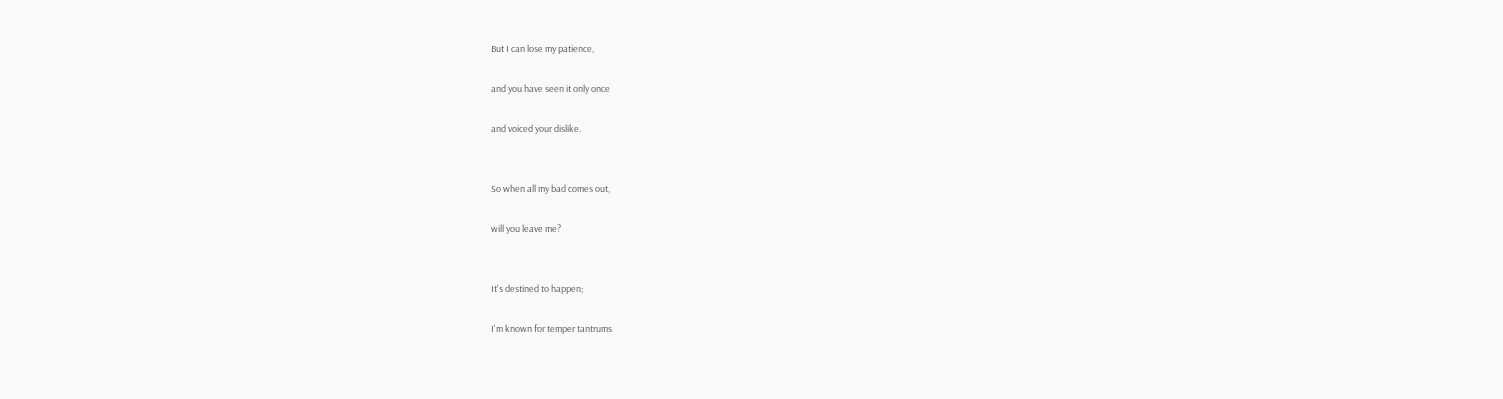But I can lose my patience,

and you have seen it only once

and voiced your dislike.


So when all my bad comes out,

will you leave me?


It's destined to happen;

I'm known for temper tantrums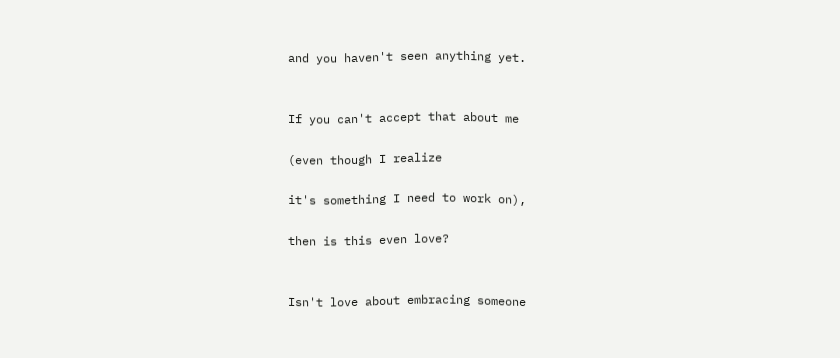and you haven't seen anything yet.


If you can't accept that about me

(even though I realize

it's something I need to work on),

then is this even love?


Isn't love about embracing someone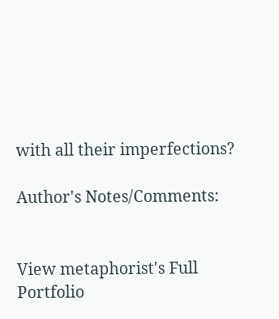with all their imperfections?

Author's Notes/Comments:


View metaphorist's Full Portfolio